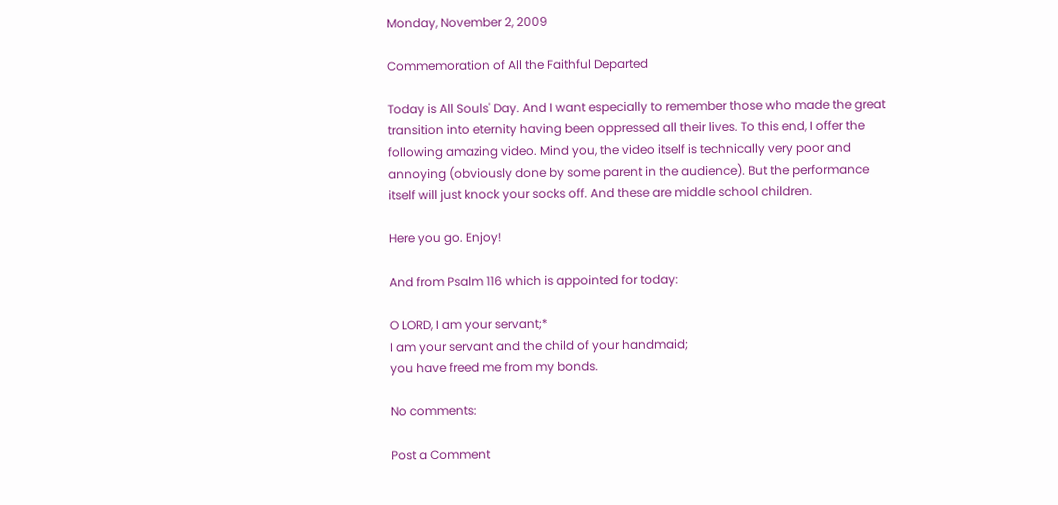Monday, November 2, 2009

Commemoration of All the Faithful Departed

Today is All Souls' Day. And I want especially to remember those who made the great transition into eternity having been oppressed all their lives. To this end, I offer the following amazing video. Mind you, the video itself is technically very poor and annoying (obviously done by some parent in the audience). But the performance itself will just knock your socks off. And these are middle school children.

Here you go. Enjoy!

And from Psalm 116 which is appointed for today:

O LORD, I am your servant;*
I am your servant and the child of your handmaid;
you have freed me from my bonds.

No comments:

Post a Comment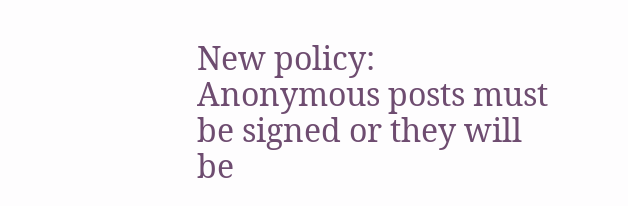New policy: Anonymous posts must be signed or they will be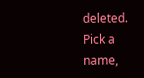deleted. Pick a name,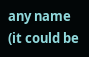any name (it could be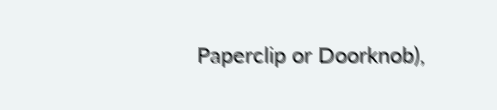Paperclip or Doorknob),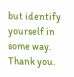but identify yourself in some way. Thank you.